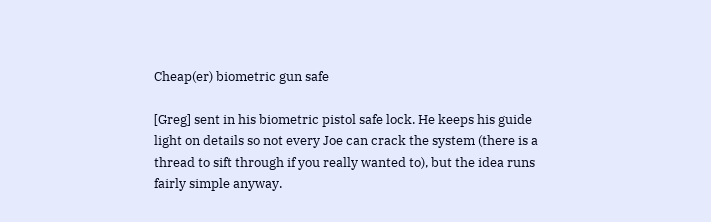Cheap(er) biometric gun safe

[Greg] sent in his biometric pistol safe lock. He keeps his guide light on details so not every Joe can crack the system (there is a thread to sift through if you really wanted to), but the idea runs fairly simple anyway.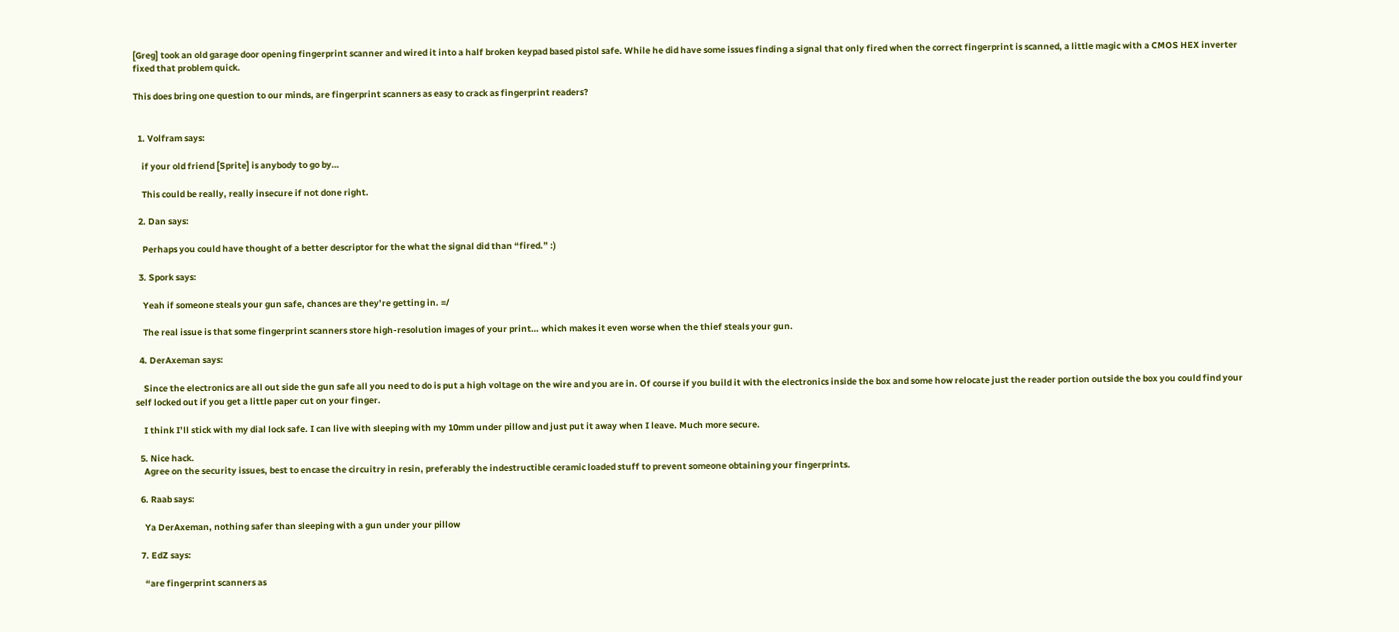[Greg] took an old garage door opening fingerprint scanner and wired it into a half broken keypad based pistol safe. While he did have some issues finding a signal that only fired when the correct fingerprint is scanned, a little magic with a CMOS HEX inverter fixed that problem quick.

This does bring one question to our minds, are fingerprint scanners as easy to crack as fingerprint readers?


  1. Volfram says:

    if your old friend [Sprite] is anybody to go by…

    This could be really, really insecure if not done right.

  2. Dan says:

    Perhaps you could have thought of a better descriptor for the what the signal did than “fired.” :)

  3. Spork says:

    Yeah if someone steals your gun safe, chances are they’re getting in. =/

    The real issue is that some fingerprint scanners store high-resolution images of your print… which makes it even worse when the thief steals your gun.

  4. DerAxeman says:

    Since the electronics are all out side the gun safe all you need to do is put a high voltage on the wire and you are in. Of course if you build it with the electronics inside the box and some how relocate just the reader portion outside the box you could find your self locked out if you get a little paper cut on your finger.

    I think I’ll stick with my dial lock safe. I can live with sleeping with my 10mm under pillow and just put it away when I leave. Much more secure.

  5. Nice hack.
    Agree on the security issues, best to encase the circuitry in resin, preferably the indestructible ceramic loaded stuff to prevent someone obtaining your fingerprints.

  6. Raab says:

    Ya DerAxeman, nothing safer than sleeping with a gun under your pillow

  7. EdZ says:

    “are fingerprint scanners as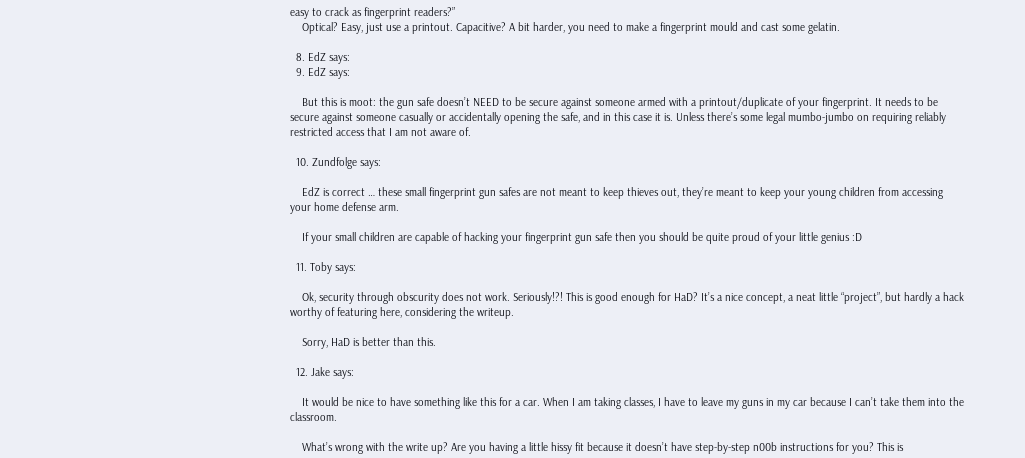easy to crack as fingerprint readers?”
    Optical? Easy, just use a printout. Capacitive? A bit harder, you need to make a fingerprint mould and cast some gelatin.

  8. EdZ says:
  9. EdZ says:

    But this is moot: the gun safe doesn’t NEED to be secure against someone armed with a printout/duplicate of your fingerprint. It needs to be secure against someone casually or accidentally opening the safe, and in this case it is. Unless there’s some legal mumbo-jumbo on requiring reliably restricted access that I am not aware of.

  10. Zundfolge says:

    EdZ is correct … these small fingerprint gun safes are not meant to keep thieves out, they’re meant to keep your young children from accessing your home defense arm.

    If your small children are capable of hacking your fingerprint gun safe then you should be quite proud of your little genius :D

  11. Toby says:

    Ok, security through obscurity does not work. Seriously!?! This is good enough for HaD? It’s a nice concept, a neat little “project”, but hardly a hack worthy of featuring here, considering the writeup.

    Sorry, HaD is better than this.

  12. Jake says:

    It would be nice to have something like this for a car. When I am taking classes, I have to leave my guns in my car because I can’t take them into the classroom.

    What’s wrong with the write up? Are you having a little hissy fit because it doesn’t have step-by-step n00b instructions for you? This is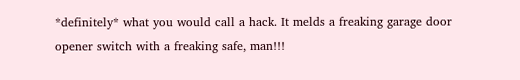*definitely* what you would call a hack. It melds a freaking garage door opener switch with a freaking safe, man!!!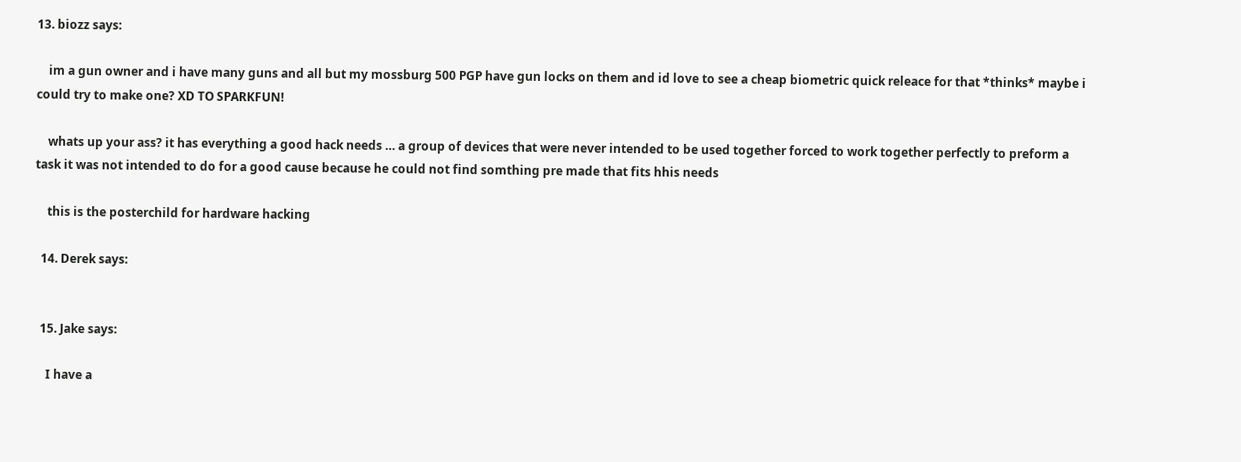13. biozz says:

    im a gun owner and i have many guns and all but my mossburg 500 PGP have gun locks on them and id love to see a cheap biometric quick releace for that *thinks* maybe i could try to make one? XD TO SPARKFUN!

    whats up your ass? it has everything a good hack needs … a group of devices that were never intended to be used together forced to work together perfectly to preform a task it was not intended to do for a good cause because he could not find somthing pre made that fits hhis needs

    this is the posterchild for hardware hacking

  14. Derek says:


  15. Jake says:

    I have a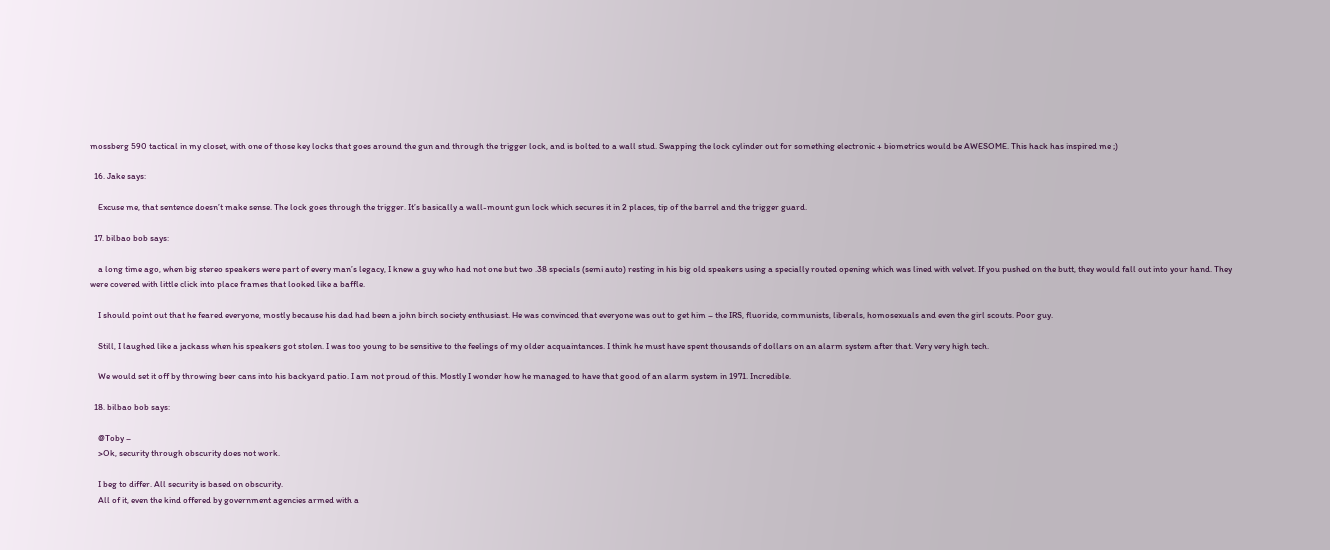mossberg 590 tactical in my closet, with one of those key locks that goes around the gun and through the trigger lock, and is bolted to a wall stud. Swapping the lock cylinder out for something electronic + biometrics would be AWESOME. This hack has inspired me ;)

  16. Jake says:

    Excuse me, that sentence doesn’t make sense. The lock goes through the trigger. It’s basically a wall-mount gun lock which secures it in 2 places, tip of the barrel and the trigger guard.

  17. bilbao bob says:

    a long time ago, when big stereo speakers were part of every man’s legacy, I knew a guy who had not one but two .38 specials (semi auto) resting in his big old speakers using a specially routed opening which was lined with velvet. If you pushed on the butt, they would fall out into your hand. They were covered with little click into place frames that looked like a baffle.

    I should point out that he feared everyone, mostly because his dad had been a john birch society enthusiast. He was convinced that everyone was out to get him – the IRS, fluoride, communists, liberals, homosexuals and even the girl scouts. Poor guy.

    Still, I laughed like a jackass when his speakers got stolen. I was too young to be sensitive to the feelings of my older acquaintances. I think he must have spent thousands of dollars on an alarm system after that. Very very high tech.

    We would set it off by throwing beer cans into his backyard patio. I am not proud of this. Mostly I wonder how he managed to have that good of an alarm system in 1971. Incredible.

  18. bilbao bob says:

    @Toby –
    >Ok, security through obscurity does not work.

    I beg to differ. All security is based on obscurity.
    All of it, even the kind offered by government agencies armed with a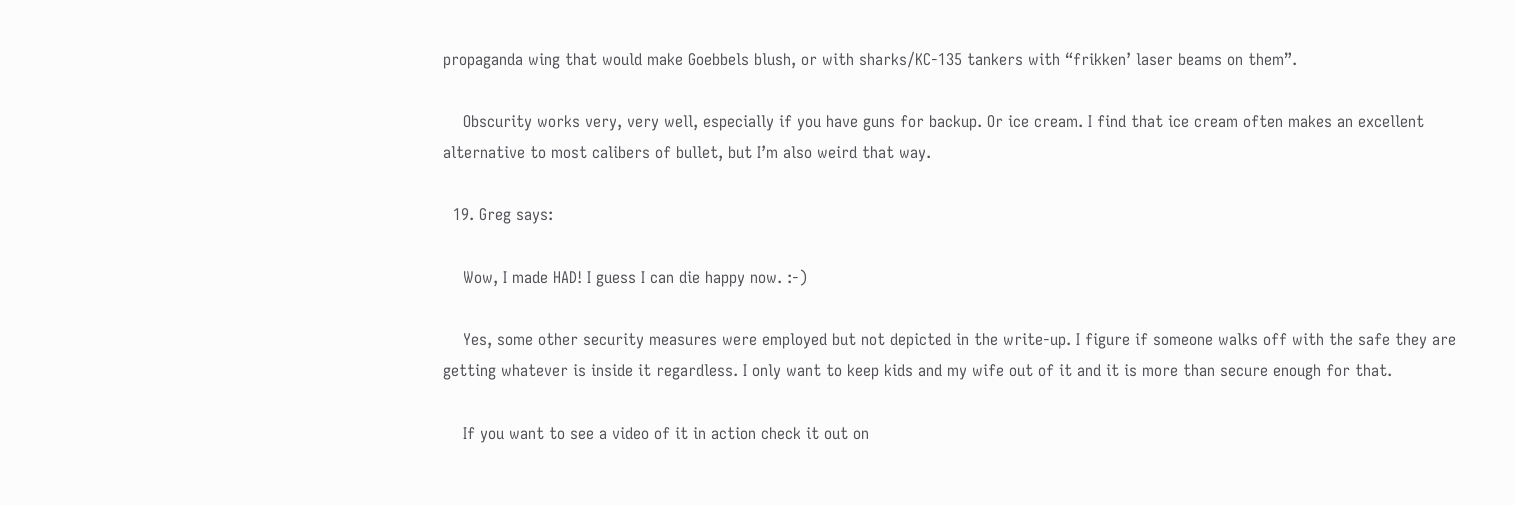propaganda wing that would make Goebbels blush, or with sharks/KC-135 tankers with “frikken’ laser beams on them”.

    Obscurity works very, very well, especially if you have guns for backup. Or ice cream. I find that ice cream often makes an excellent alternative to most calibers of bullet, but I’m also weird that way.

  19. Greg says:

    Wow, I made HAD! I guess I can die happy now. :-)

    Yes, some other security measures were employed but not depicted in the write-up. I figure if someone walks off with the safe they are getting whatever is inside it regardless. I only want to keep kids and my wife out of it and it is more than secure enough for that.

    If you want to see a video of it in action check it out on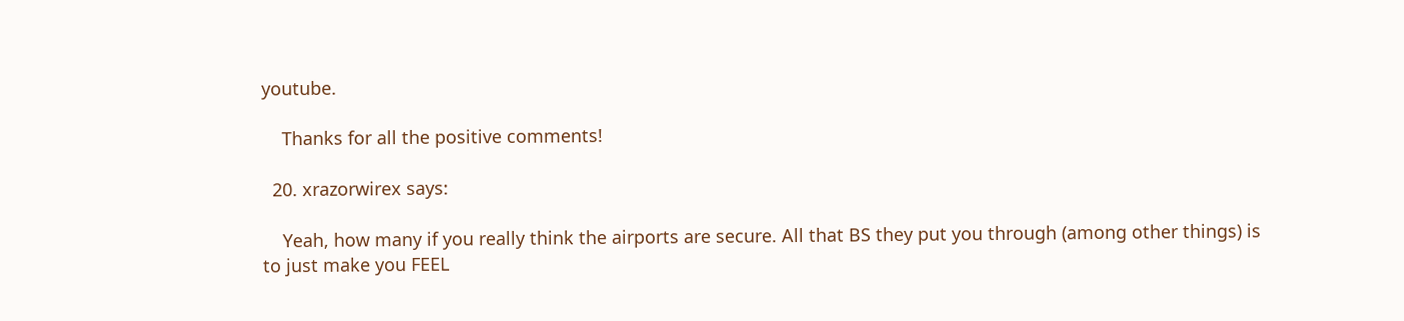youtube.

    Thanks for all the positive comments!

  20. xrazorwirex says:

    Yeah, how many if you really think the airports are secure. All that BS they put you through (among other things) is to just make you FEEL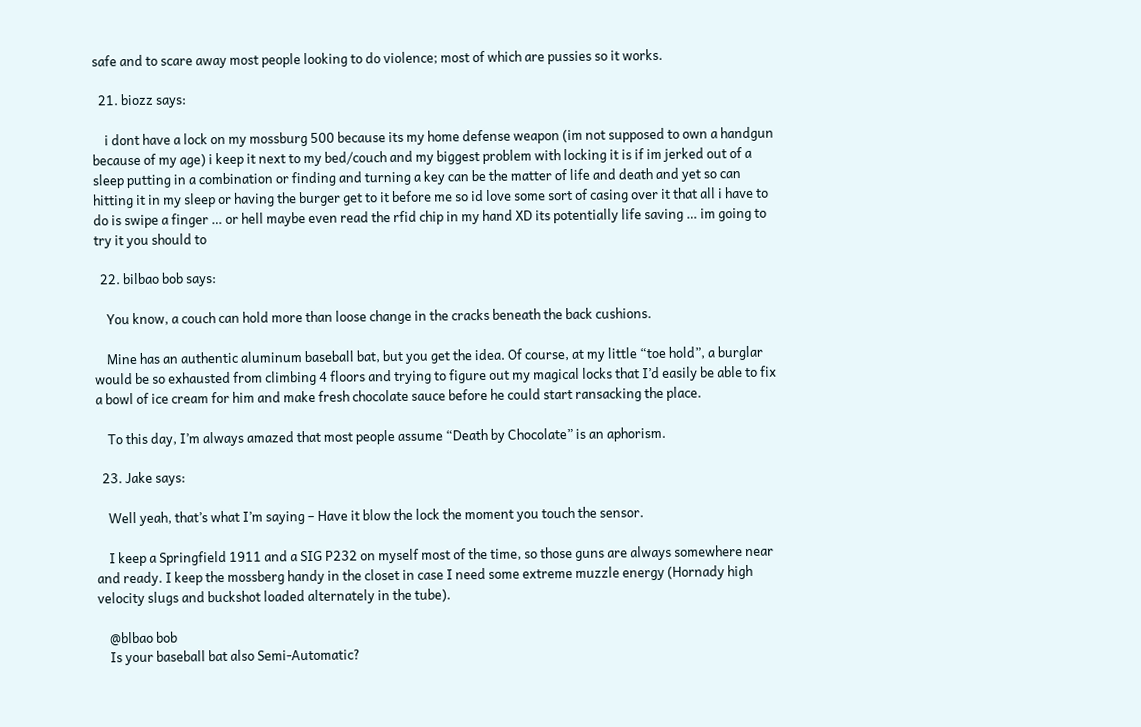safe and to scare away most people looking to do violence; most of which are pussies so it works.

  21. biozz says:

    i dont have a lock on my mossburg 500 because its my home defense weapon (im not supposed to own a handgun because of my age) i keep it next to my bed/couch and my biggest problem with locking it is if im jerked out of a sleep putting in a combination or finding and turning a key can be the matter of life and death and yet so can hitting it in my sleep or having the burger get to it before me so id love some sort of casing over it that all i have to do is swipe a finger … or hell maybe even read the rfid chip in my hand XD its potentially life saving … im going to try it you should to

  22. bilbao bob says:

    You know, a couch can hold more than loose change in the cracks beneath the back cushions.

    Mine has an authentic aluminum baseball bat, but you get the idea. Of course, at my little “toe hold”, a burglar would be so exhausted from climbing 4 floors and trying to figure out my magical locks that I’d easily be able to fix a bowl of ice cream for him and make fresh chocolate sauce before he could start ransacking the place.

    To this day, I’m always amazed that most people assume “Death by Chocolate” is an aphorism.

  23. Jake says:

    Well yeah, that’s what I’m saying – Have it blow the lock the moment you touch the sensor.

    I keep a Springfield 1911 and a SIG P232 on myself most of the time, so those guns are always somewhere near and ready. I keep the mossberg handy in the closet in case I need some extreme muzzle energy (Hornady high velocity slugs and buckshot loaded alternately in the tube).

    @blbao bob
    Is your baseball bat also Semi-Automatic?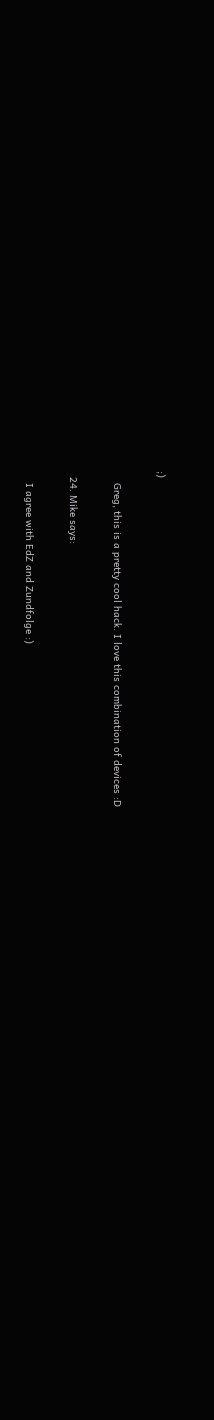;)

    Greg, this is a pretty cool hack. I love this combination of devices :D

  24. Mike says:

    I agree with EdZ and Zundfolge :)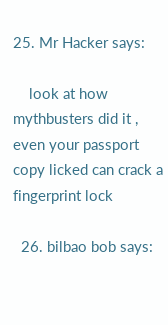25. Mr Hacker says:

    look at how mythbusters did it , even your passport copy licked can crack a fingerprint lock

  26. bilbao bob says: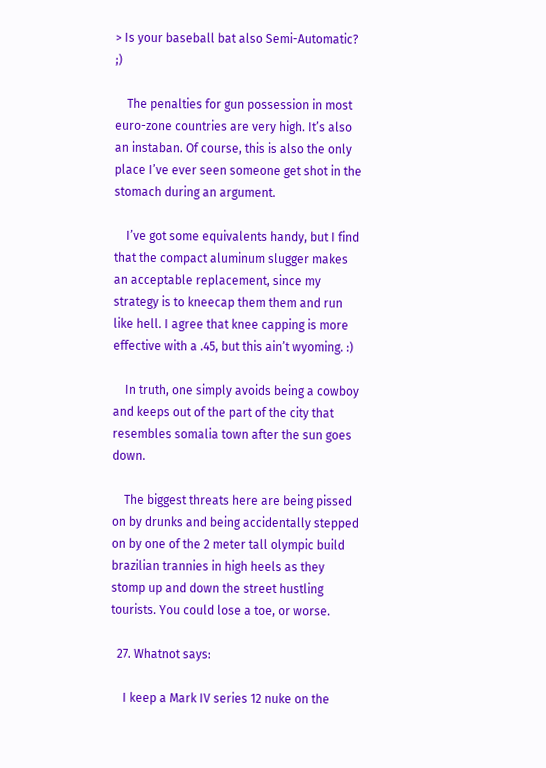> Is your baseball bat also Semi-Automatic? ;)

    The penalties for gun possession in most euro-zone countries are very high. It’s also an instaban. Of course, this is also the only place I’ve ever seen someone get shot in the stomach during an argument.

    I’ve got some equivalents handy, but I find that the compact aluminum slugger makes an acceptable replacement, since my strategy is to kneecap them them and run like hell. I agree that knee capping is more effective with a .45, but this ain’t wyoming. :)

    In truth, one simply avoids being a cowboy and keeps out of the part of the city that resembles somalia town after the sun goes down.

    The biggest threats here are being pissed on by drunks and being accidentally stepped on by one of the 2 meter tall olympic build brazilian trannies in high heels as they stomp up and down the street hustling tourists. You could lose a toe, or worse.

  27. Whatnot says:

    I keep a Mark IV series 12 nuke on the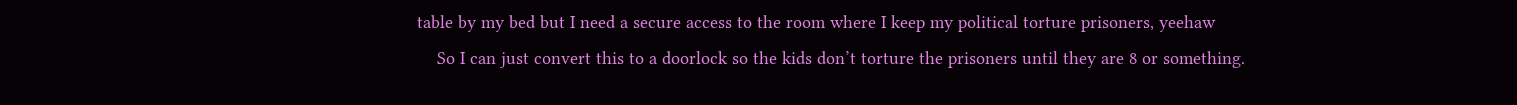table by my bed but I need a secure access to the room where I keep my political torture prisoners, yeehaw
    So I can just convert this to a doorlock so the kids don’t torture the prisoners until they are 8 or something.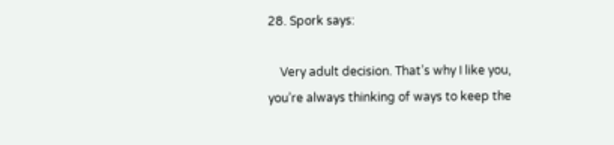28. Spork says:

    Very adult decision. That’s why I like you, you’re always thinking of ways to keep the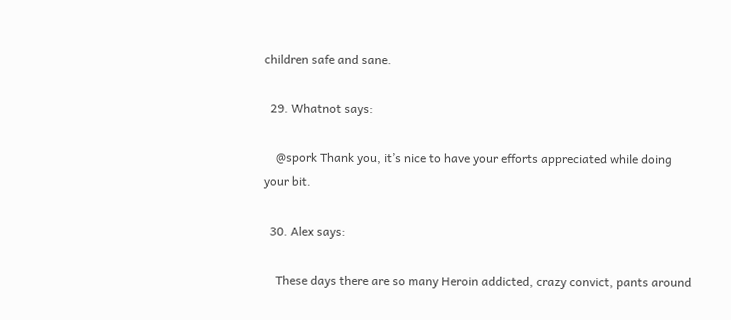children safe and sane.

  29. Whatnot says:

    @spork Thank you, it’s nice to have your efforts appreciated while doing your bit.

  30. Alex says:

    These days there are so many Heroin addicted, crazy convict, pants around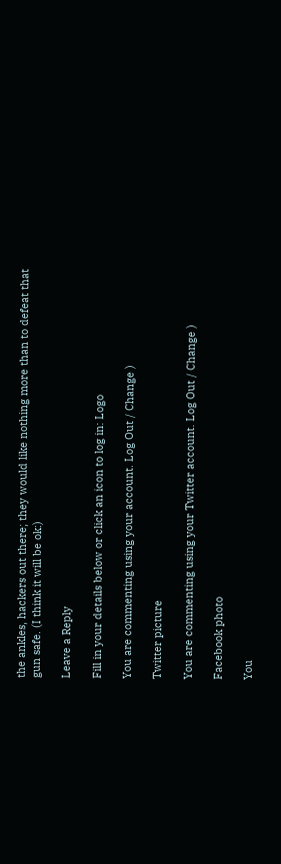the ankles, hackers out there; they would like nothing more than to defeat that gun safe. (I think it will be ok:)

Leave a Reply

Fill in your details below or click an icon to log in: Logo

You are commenting using your account. Log Out / Change )

Twitter picture

You are commenting using your Twitter account. Log Out / Change )

Facebook photo

You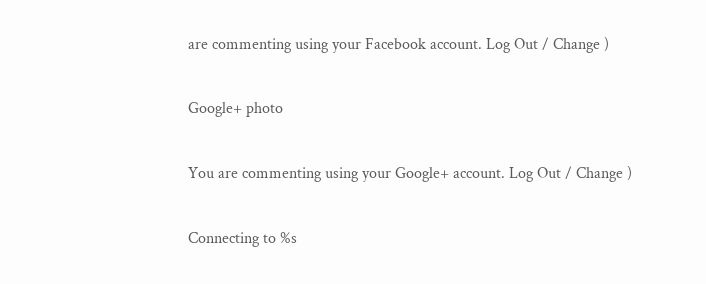are commenting using your Facebook account. Log Out / Change )

Google+ photo

You are commenting using your Google+ account. Log Out / Change )

Connecting to %s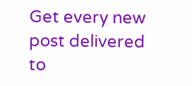Get every new post delivered to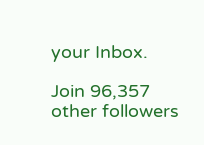your Inbox.

Join 96,357 other followers